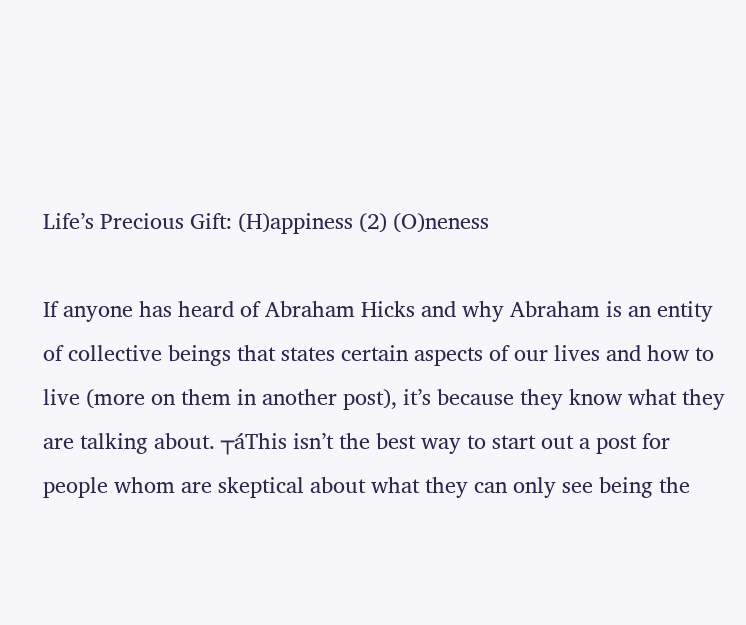Life’s Precious Gift: (H)appiness (2) (O)neness

If anyone has heard of Abraham Hicks and why Abraham is an entity of collective beings that states certain aspects of our lives and how to live (more on them in another post), it’s because they know what they are talking about. ┬áThis isn’t the best way to start out a post for people whom are skeptical about what they can only see being the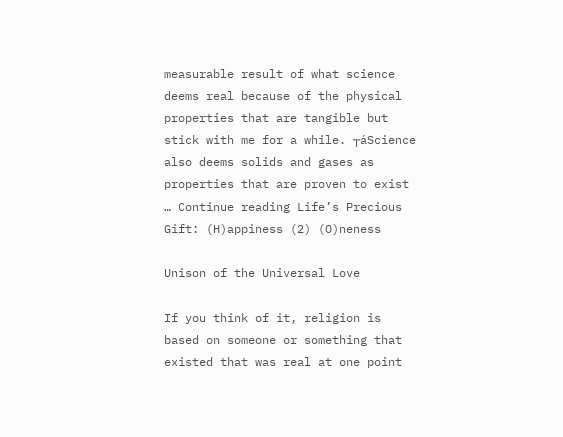measurable result of what science deems real because of the physical properties that are tangible but stick with me for a while. ┬áScience also deems solids and gases as properties that are proven to exist … Continue reading Life’s Precious Gift: (H)appiness (2) (O)neness

Unison of the Universal Love

If you think of it, religion is based on someone or something that existed that was real at one point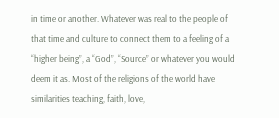in time or another. Whatever was real to the people of that time and culture to connect them to a feeling of a “higher being”, a “God”, “Source” or whatever you would deem it as. Most of the religions of the world have similarities teaching, faith, love,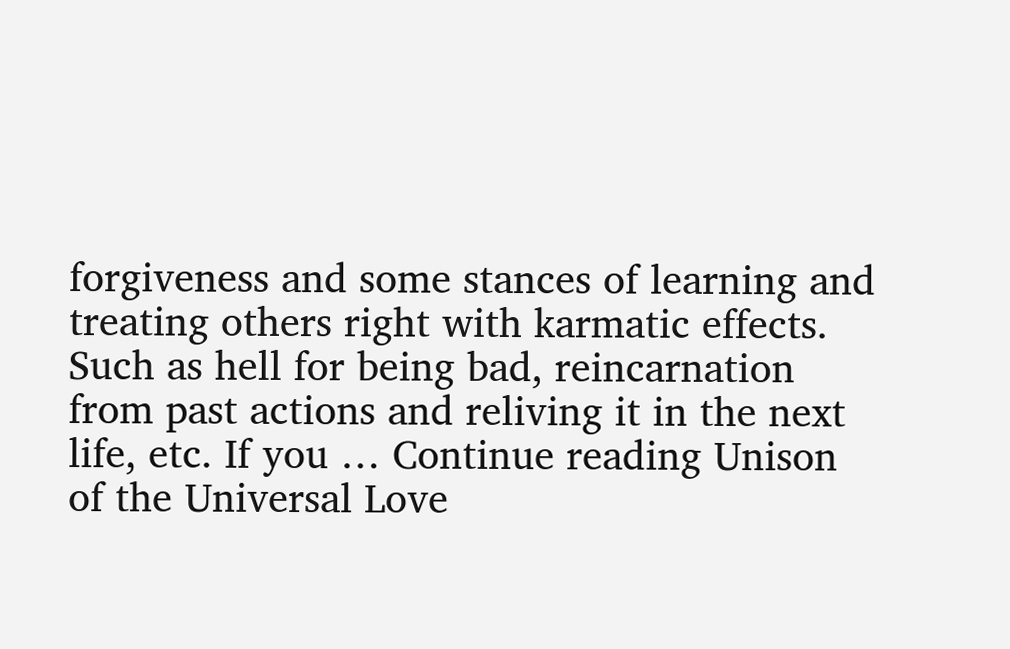forgiveness and some stances of learning and treating others right with karmatic effects. Such as hell for being bad, reincarnation from past actions and reliving it in the next life, etc. If you … Continue reading Unison of the Universal Love